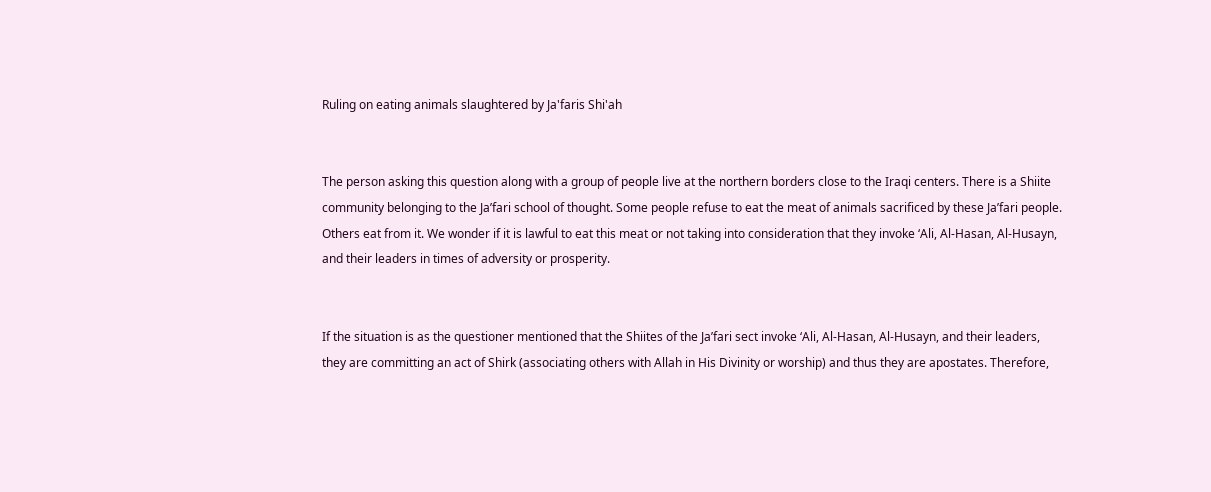Ruling on eating animals slaughtered by Ja'faris Shi'ah


The person asking this question along with a group of people live at the northern borders close to the Iraqi centers. There is a Shiite community belonging to the Ja’fari school of thought. Some people refuse to eat the meat of animals sacrificed by these Ja’fari people. Others eat from it. We wonder if it is lawful to eat this meat or not taking into consideration that they invoke ‘Ali, Al-Hasan, Al-Husayn, and their leaders in times of adversity or prosperity.


If the situation is as the questioner mentioned that the Shiites of the Ja’fari sect invoke ‘Ali, Al-Hasan, Al-Husayn, and their leaders, they are committing an act of Shirk (associating others with Allah in His Divinity or worship) and thus they are apostates. Therefore,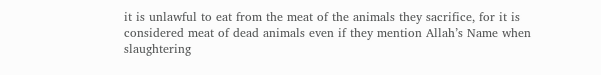it is unlawful to eat from the meat of the animals they sacrifice, for it is considered meat of dead animals even if they mention Allah’s Name when slaughtering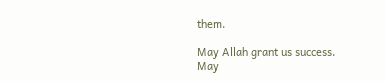them.

May Allah grant us success. May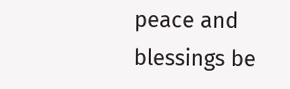peace and blessings be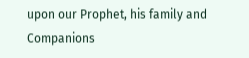upon our Prophet, his family and Companions